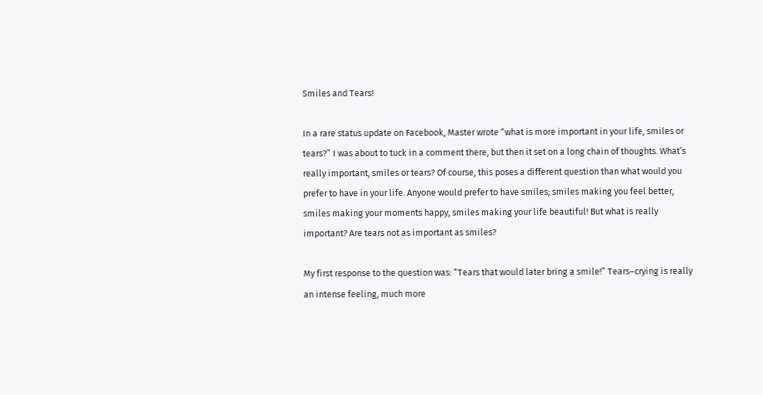Smiles and Tears!

In a rare status update on Facebook, Master wrote “what is more important in your life, smiles or tears?” I was about to tuck in a comment there, but then it set on a long chain of thoughts. What’s really important, smiles or tears? Of course, this poses a different question than what would you prefer to have in your life. Anyone would prefer to have smiles; smiles making you feel better, smiles making your moments happy, smiles making your life beautiful! But what is really important? Are tears not as important as smiles?

My first response to the question was: “Tears that would later bring a smile!” Tears–crying is really an intense feeling, much more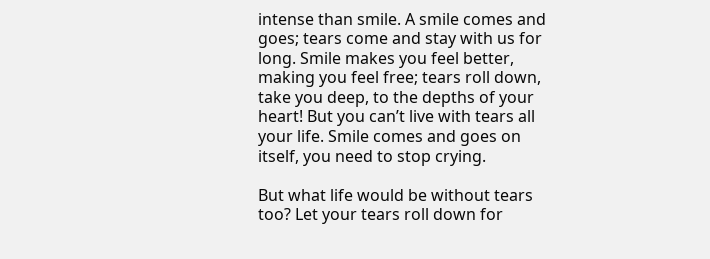intense than smile. A smile comes and goes; tears come and stay with us for long. Smile makes you feel better, making you feel free; tears roll down, take you deep, to the depths of your heart! But you can’t live with tears all your life. Smile comes and goes on itself, you need to stop crying.

But what life would be without tears too? Let your tears roll down for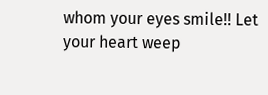whom your eyes smile!! Let your heart weep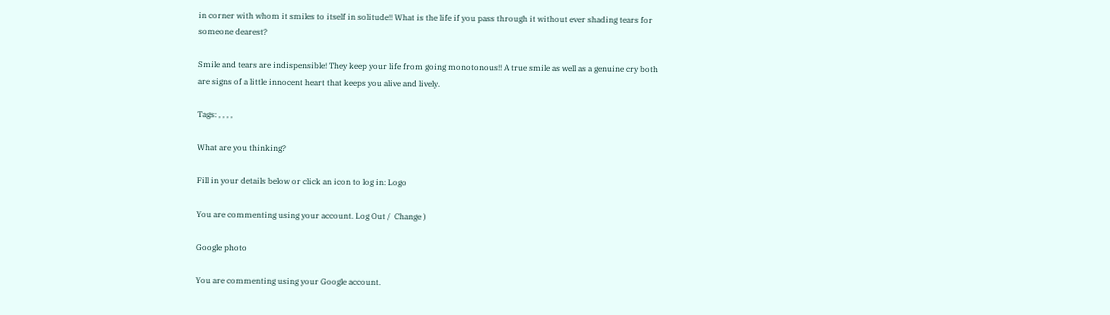in corner with whom it smiles to itself in solitude!! What is the life if you pass through it without ever shading tears for someone dearest?

Smile and tears are indispensible! They keep your life from going monotonous!! A true smile as well as a genuine cry both are signs of a little innocent heart that keeps you alive and lively.

Tags: , , , ,

What are you thinking?

Fill in your details below or click an icon to log in: Logo

You are commenting using your account. Log Out /  Change )

Google photo

You are commenting using your Google account.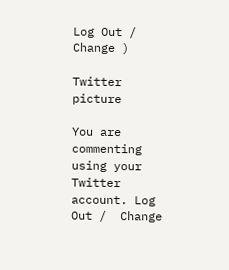Log Out /  Change )

Twitter picture

You are commenting using your Twitter account. Log Out /  Change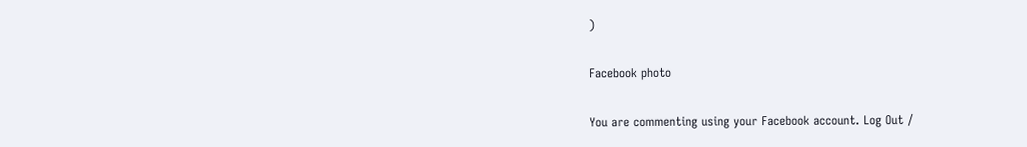)

Facebook photo

You are commenting using your Facebook account. Log Out /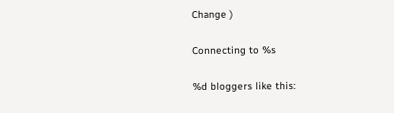Change )

Connecting to %s

%d bloggers like this: